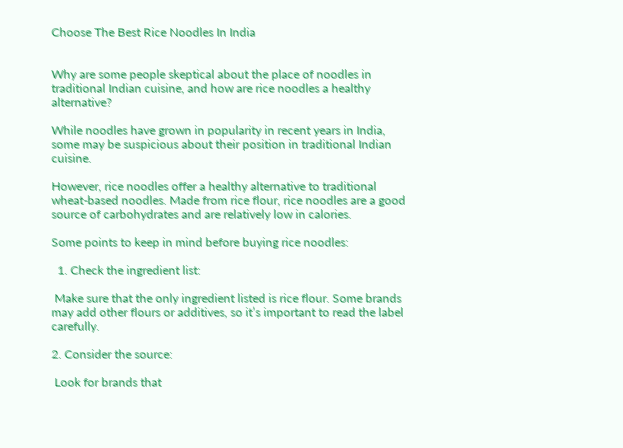Choose The Best Rice Noodles In India


Why are some people skeptical about the place of noodles in traditional Indian cuisine, and how are rice noodles a healthy alternative?

While noodles have grown in popularity in recent years in India, some may be suspicious about their position in traditional Indian cuisine.

However, rice noodles offer a healthy alternative to traditional wheat-based noodles. Made from rice flour, rice noodles are a good source of carbohydrates and are relatively low in calories.

Some points to keep in mind before buying rice noodles:

  1. Check the ingredient list:

 Make sure that the only ingredient listed is rice flour. Some brands may add other flours or additives, so it’s important to read the label carefully.

2. Consider the source:

 Look for brands that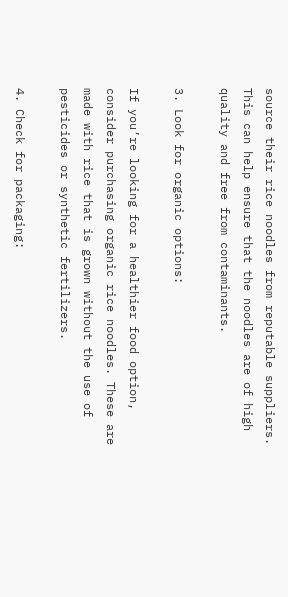source their rice noodles from reputable suppliers. This can help ensure that the noodles are of high quality and free from contaminants.

3. Look for organic options:

If you’re looking for a healthier food option, consider purchasing organic rice noodles. These are made with rice that is grown without the use of pesticides or synthetic fertilizers.

4. Check for packaging: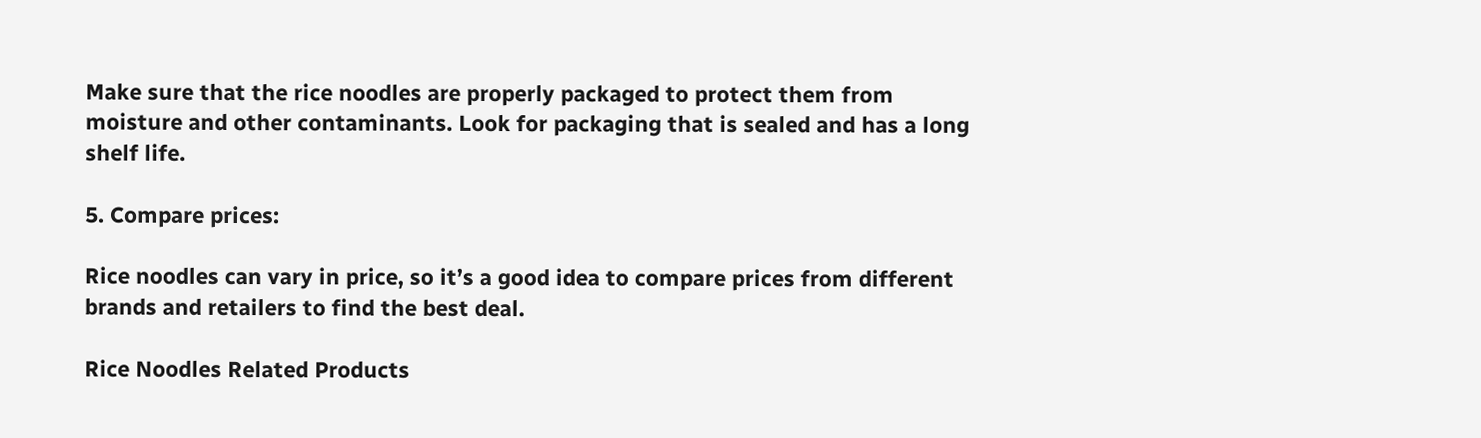Make sure that the rice noodles are properly packaged to protect them from moisture and other contaminants. Look for packaging that is sealed and has a long shelf life.

5. Compare prices:

Rice noodles can vary in price, so it’s a good idea to compare prices from different brands and retailers to find the best deal.

Rice Noodles Related Products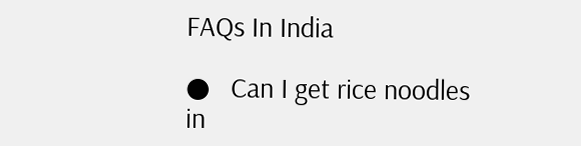FAQs In India

●   Can I get rice noodles in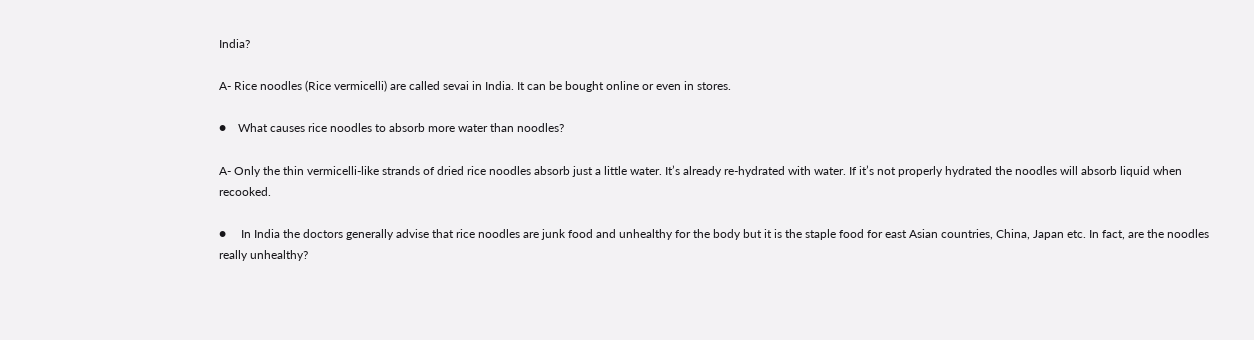India?

A- Rice noodles (Rice vermicelli) are called sevai in India. It can be bought online or even in stores.

●    What causes rice noodles to absorb more water than noodles?

A- Only the thin vermicelli-like strands of dried rice noodles absorb just a little water. It’s already re-hydrated with water. If it’s not properly hydrated the noodles will absorb liquid when recooked.

●     In India the doctors generally advise that rice noodles are junk food and unhealthy for the body but it is the staple food for east Asian countries, China, Japan etc. In fact, are the noodles really unhealthy?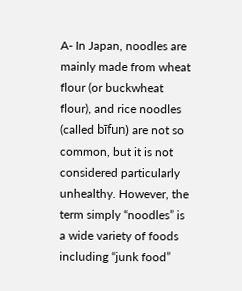A- In Japan, noodles are mainly made from wheat flour (or buckwheat flour), and rice noodles (called bīfun) are not so common, but it is not considered particularly unhealthy. However, the term simply “noodles” is a wide variety of foods including “junk food”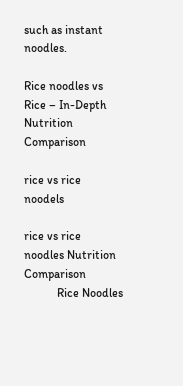such as instant noodles.

Rice noodles vs Rice – In-Depth Nutrition Comparison

rice vs rice noodels

rice vs rice noodles Nutrition Comparison
           Rice Noodles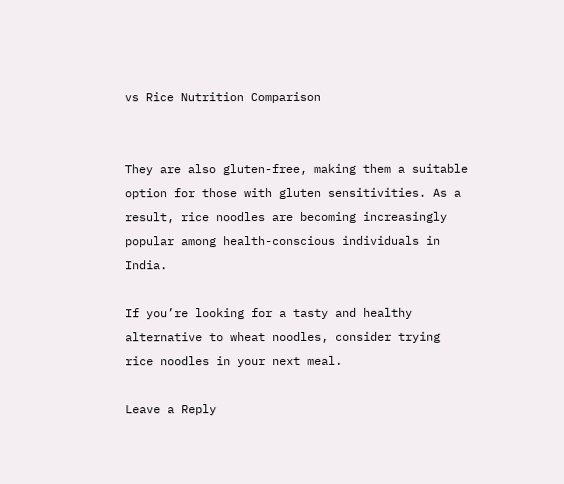vs Rice Nutrition Comparison


They are also gluten-free, making them a suitable option for those with gluten sensitivities. As a result, rice noodles are becoming increasingly popular among health-conscious individuals in India.

If you’re looking for a tasty and healthy alternative to wheat noodles, consider trying rice noodles in your next meal.

Leave a Reply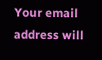Your email address will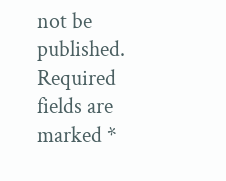not be published. Required fields are marked *